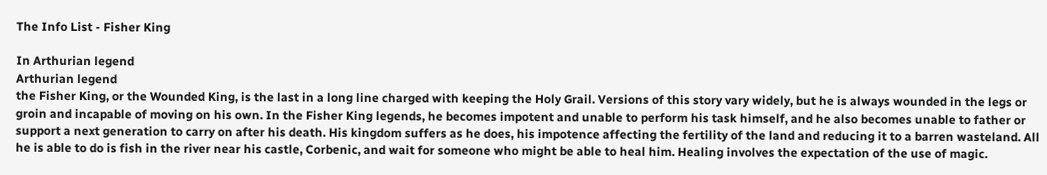The Info List - Fisher King

In Arthurian legend
Arthurian legend
the Fisher King, or the Wounded King, is the last in a long line charged with keeping the Holy Grail. Versions of this story vary widely, but he is always wounded in the legs or groin and incapable of moving on his own. In the Fisher King legends, he becomes impotent and unable to perform his task himself, and he also becomes unable to father or support a next generation to carry on after his death. His kingdom suffers as he does, his impotence affecting the fertility of the land and reducing it to a barren wasteland. All he is able to do is fish in the river near his castle, Corbenic, and wait for someone who might be able to heal him. Healing involves the expectation of the use of magic.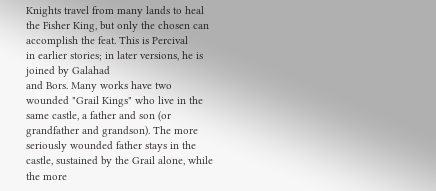Knights travel from many lands to heal the Fisher King, but only the chosen can accomplish the feat. This is Percival
in earlier stories; in later versions, he is joined by Galahad
and Bors. Many works have two wounded "Grail Kings" who live in the same castle, a father and son (or grandfather and grandson). The more seriously wounded father stays in the castle, sustained by the Grail alone, while the more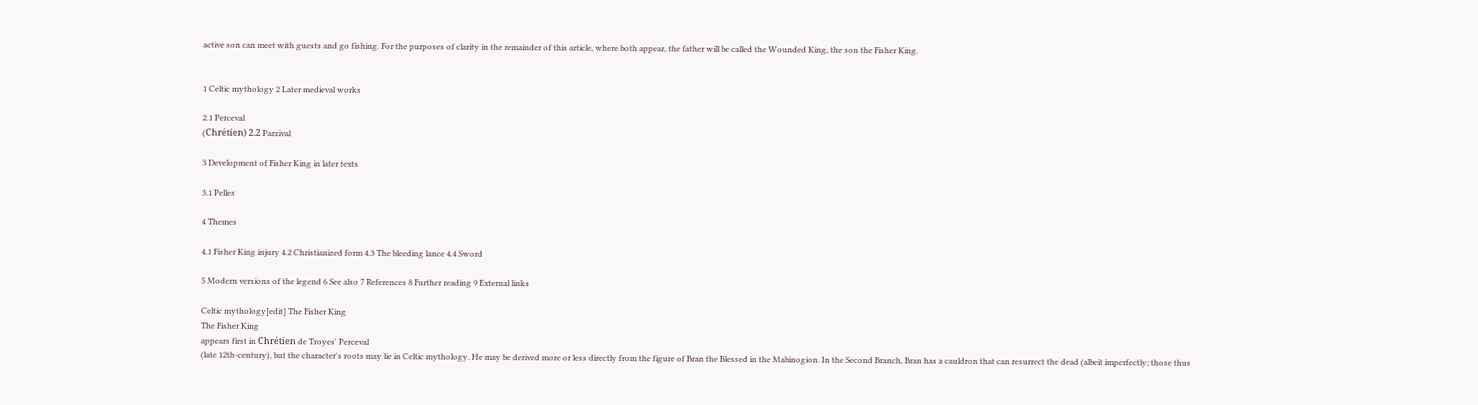active son can meet with guests and go fishing. For the purposes of clarity in the remainder of this article, where both appear, the father will be called the Wounded King, the son the Fisher King.


1 Celtic mythology 2 Later medieval works

2.1 Perceval
(Chrétien) 2.2 Parzival

3 Development of Fisher King in later texts

3.1 Pelles

4 Themes

4.1 Fisher King injury 4.2 Christianized form 4.3 The bleeding lance 4.4 Sword

5 Modern versions of the legend 6 See also 7 References 8 Further reading 9 External links

Celtic mythology[edit] The Fisher King
The Fisher King
appears first in Chrétien de Troyes' Perceval
(late 12th-century), but the character's roots may lie in Celtic mythology. He may be derived more or less directly from the figure of Bran the Blessed in the Mabinogion. In the Second Branch, Bran has a cauldron that can resurrect the dead (albeit imperfectly; those thus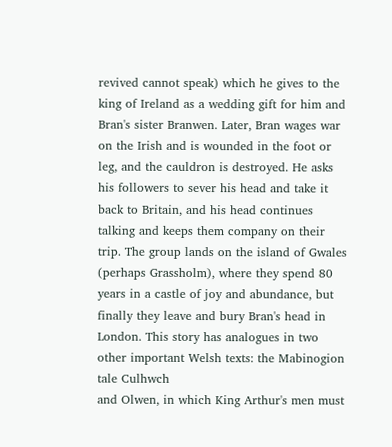revived cannot speak) which he gives to the king of Ireland as a wedding gift for him and Bran's sister Branwen. Later, Bran wages war on the Irish and is wounded in the foot or leg, and the cauldron is destroyed. He asks his followers to sever his head and take it back to Britain, and his head continues talking and keeps them company on their trip. The group lands on the island of Gwales
(perhaps Grassholm), where they spend 80 years in a castle of joy and abundance, but finally they leave and bury Bran's head in London. This story has analogues in two other important Welsh texts: the Mabinogion
tale Culhwch
and Olwen, in which King Arthur's men must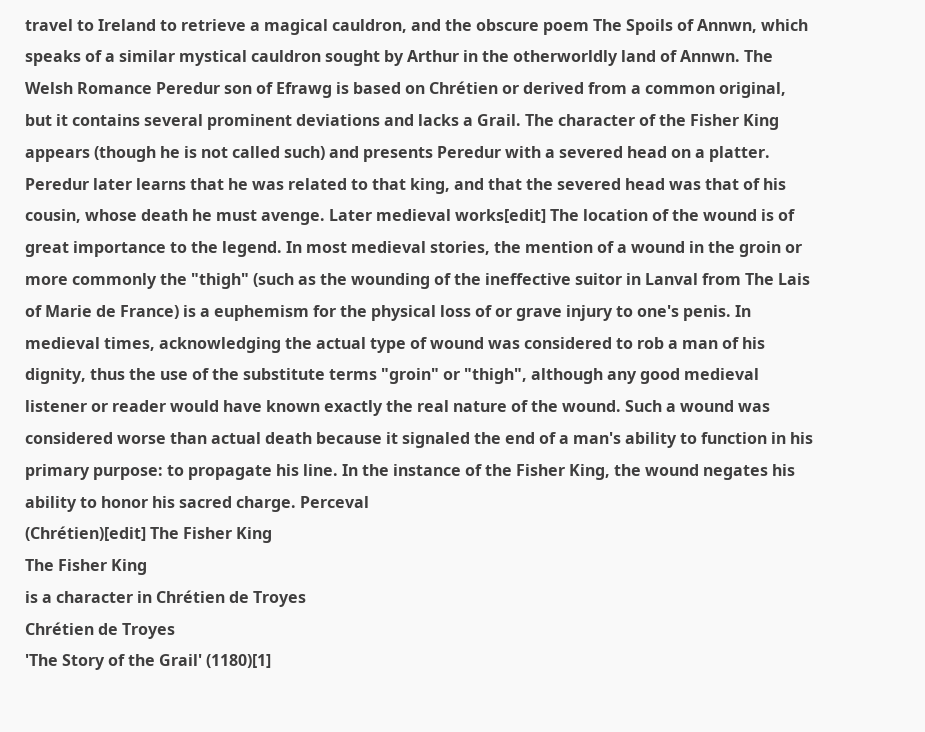travel to Ireland to retrieve a magical cauldron, and the obscure poem The Spoils of Annwn, which speaks of a similar mystical cauldron sought by Arthur in the otherworldly land of Annwn. The Welsh Romance Peredur son of Efrawg is based on Chrétien or derived from a common original, but it contains several prominent deviations and lacks a Grail. The character of the Fisher King appears (though he is not called such) and presents Peredur with a severed head on a platter. Peredur later learns that he was related to that king, and that the severed head was that of his cousin, whose death he must avenge. Later medieval works[edit] The location of the wound is of great importance to the legend. In most medieval stories, the mention of a wound in the groin or more commonly the "thigh" (such as the wounding of the ineffective suitor in Lanval from The Lais of Marie de France) is a euphemism for the physical loss of or grave injury to one's penis. In medieval times, acknowledging the actual type of wound was considered to rob a man of his dignity, thus the use of the substitute terms "groin" or "thigh", although any good medieval listener or reader would have known exactly the real nature of the wound. Such a wound was considered worse than actual death because it signaled the end of a man's ability to function in his primary purpose: to propagate his line. In the instance of the Fisher King, the wound negates his ability to honor his sacred charge. Perceval
(Chrétien)[edit] The Fisher King
The Fisher King
is a character in Chrétien de Troyes
Chrétien de Troyes
'The Story of the Grail' (1180)[1]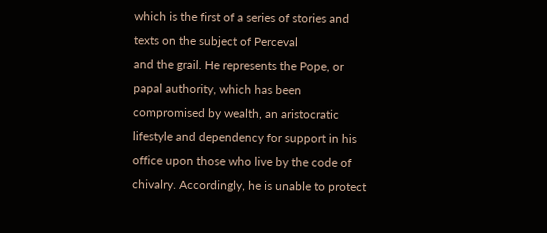which is the first of a series of stories and texts on the subject of Perceval
and the grail. He represents the Pope, or papal authority, which has been compromised by wealth, an aristocratic lifestyle and dependency for support in his office upon those who live by the code of chivalry. Accordingly, he is unable to protect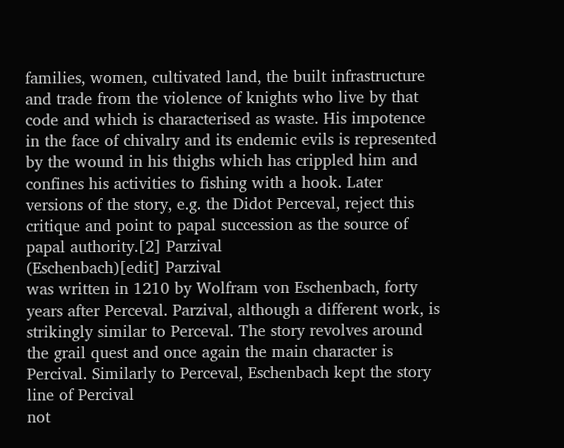families, women, cultivated land, the built infrastructure and trade from the violence of knights who live by that code and which is characterised as waste. His impotence in the face of chivalry and its endemic evils is represented by the wound in his thighs which has crippled him and confines his activities to fishing with a hook. Later versions of the story, e.g. the Didot Perceval, reject this critique and point to papal succession as the source of papal authority.[2] Parzival
(Eschenbach)[edit] Parzival
was written in 1210 by Wolfram von Eschenbach, forty years after Perceval. Parzival, although a different work, is strikingly similar to Perceval. The story revolves around the grail quest and once again the main character is Percival. Similarly to Perceval, Eschenbach kept the story line of Percival
not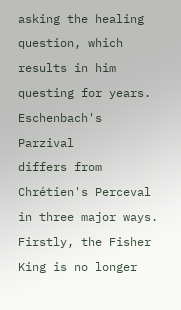asking the healing question, which results in him questing for years. Eschenbach's Parzival
differs from Chrétien's Perceval
in three major ways. Firstly, the Fisher King is no longer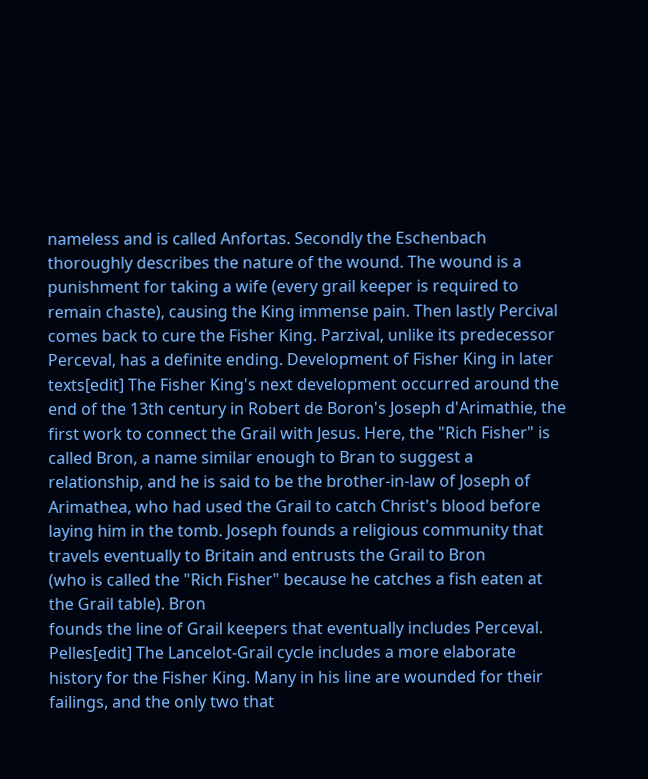nameless and is called Anfortas. Secondly the Eschenbach thoroughly describes the nature of the wound. The wound is a punishment for taking a wife (every grail keeper is required to remain chaste), causing the King immense pain. Then lastly Percival
comes back to cure the Fisher King. Parzival, unlike its predecessor Perceval, has a definite ending. Development of Fisher King in later texts[edit] The Fisher King's next development occurred around the end of the 13th century in Robert de Boron's Joseph d'Arimathie, the first work to connect the Grail with Jesus. Here, the "Rich Fisher" is called Bron, a name similar enough to Bran to suggest a relationship, and he is said to be the brother-in-law of Joseph of Arimathea, who had used the Grail to catch Christ's blood before laying him in the tomb. Joseph founds a religious community that travels eventually to Britain and entrusts the Grail to Bron
(who is called the "Rich Fisher" because he catches a fish eaten at the Grail table). Bron
founds the line of Grail keepers that eventually includes Perceval. Pelles[edit] The Lancelot-Grail cycle includes a more elaborate history for the Fisher King. Many in his line are wounded for their failings, and the only two that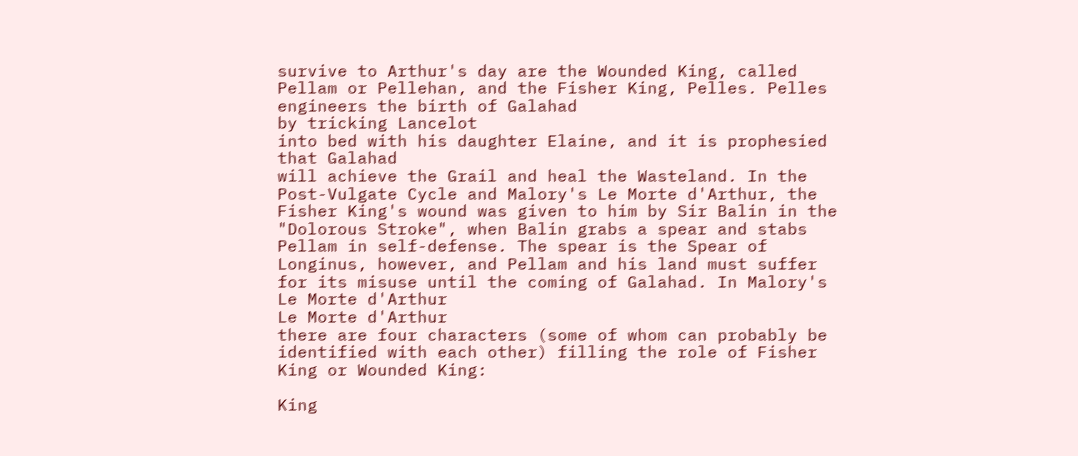survive to Arthur's day are the Wounded King, called Pellam or Pellehan, and the Fisher King, Pelles. Pelles engineers the birth of Galahad
by tricking Lancelot
into bed with his daughter Elaine, and it is prophesied that Galahad
will achieve the Grail and heal the Wasteland. In the Post-Vulgate Cycle and Malory's Le Morte d'Arthur, the Fisher King's wound was given to him by Sir Balin in the "Dolorous Stroke", when Balin grabs a spear and stabs Pellam in self-defense. The spear is the Spear of Longinus, however, and Pellam and his land must suffer for its misuse until the coming of Galahad. In Malory's Le Morte d'Arthur
Le Morte d'Arthur
there are four characters (some of whom can probably be identified with each other) filling the role of Fisher King or Wounded King:

King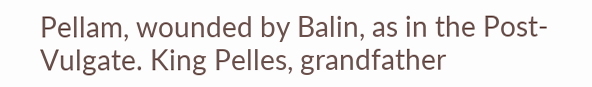Pellam, wounded by Balin, as in the Post-Vulgate. King Pelles, grandfather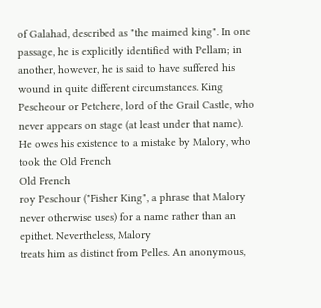of Galahad, described as "the maimed king". In one passage, he is explicitly identified with Pellam; in another, however, he is said to have suffered his wound in quite different circumstances. King Pescheour or Petchere, lord of the Grail Castle, who never appears on stage (at least under that name). He owes his existence to a mistake by Malory, who took the Old French
Old French
roy Peschour ("Fisher King", a phrase that Malory
never otherwise uses) for a name rather than an epithet. Nevertheless, Malory
treats him as distinct from Pelles. An anonymous,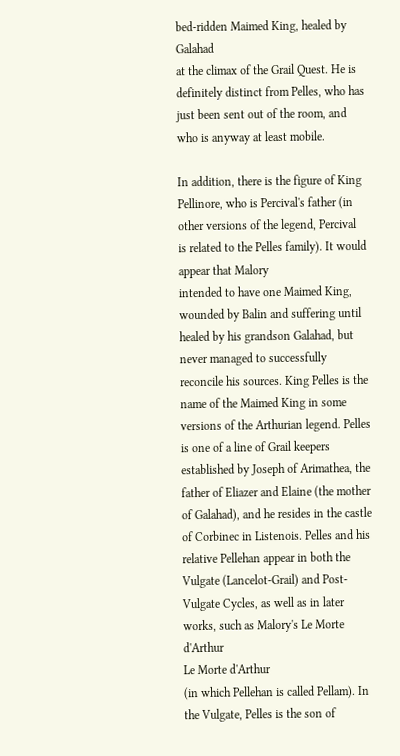bed-ridden Maimed King, healed by Galahad
at the climax of the Grail Quest. He is definitely distinct from Pelles, who has just been sent out of the room, and who is anyway at least mobile.

In addition, there is the figure of King Pellinore, who is Percival's father (in other versions of the legend, Percival
is related to the Pelles family). It would appear that Malory
intended to have one Maimed King, wounded by Balin and suffering until healed by his grandson Galahad, but never managed to successfully reconcile his sources. King Pelles is the name of the Maimed King in some versions of the Arthurian legend. Pelles is one of a line of Grail keepers established by Joseph of Arimathea, the father of Eliazer and Elaine (the mother of Galahad), and he resides in the castle of Corbinec in Listenois. Pelles and his relative Pellehan appear in both the Vulgate (Lancelot-Grail) and Post-Vulgate Cycles, as well as in later works, such as Malory's Le Morte d'Arthur
Le Morte d'Arthur
(in which Pellehan is called Pellam). In the Vulgate, Pelles is the son of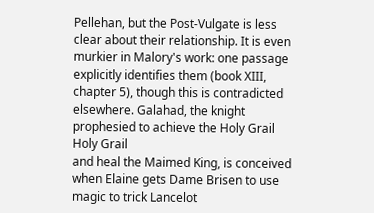Pellehan, but the Post-Vulgate is less clear about their relationship. It is even murkier in Malory's work: one passage explicitly identifies them (book XIII, chapter 5), though this is contradicted elsewhere. Galahad, the knight prophesied to achieve the Holy Grail
Holy Grail
and heal the Maimed King, is conceived when Elaine gets Dame Brisen to use magic to trick Lancelot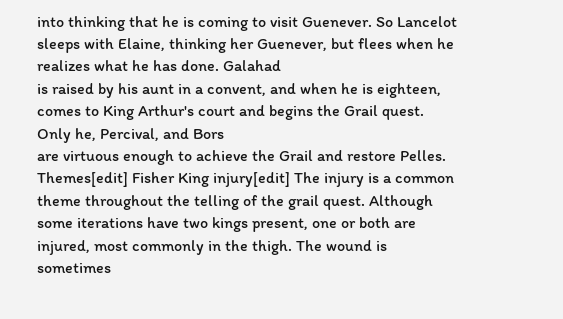into thinking that he is coming to visit Guenever. So Lancelot
sleeps with Elaine, thinking her Guenever, but flees when he realizes what he has done. Galahad
is raised by his aunt in a convent, and when he is eighteen, comes to King Arthur's court and begins the Grail quest. Only he, Percival, and Bors
are virtuous enough to achieve the Grail and restore Pelles. Themes[edit] Fisher King injury[edit] The injury is a common theme throughout the telling of the grail quest. Although some iterations have two kings present, one or both are injured, most commonly in the thigh. The wound is sometimes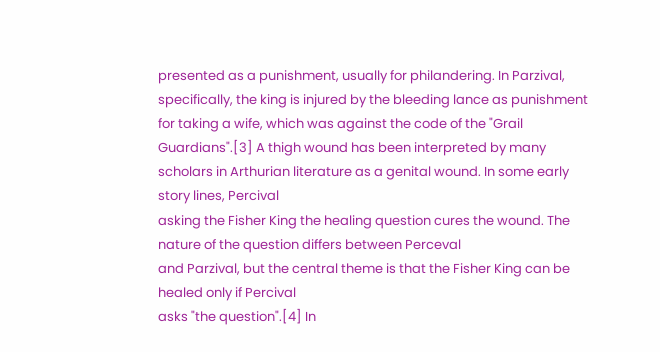presented as a punishment, usually for philandering. In Parzival, specifically, the king is injured by the bleeding lance as punishment for taking a wife, which was against the code of the "Grail Guardians".[3] A thigh wound has been interpreted by many scholars in Arthurian literature as a genital wound. In some early story lines, Percival
asking the Fisher King the healing question cures the wound. The nature of the question differs between Perceval
and Parzival, but the central theme is that the Fisher King can be healed only if Percival
asks "the question".[4] In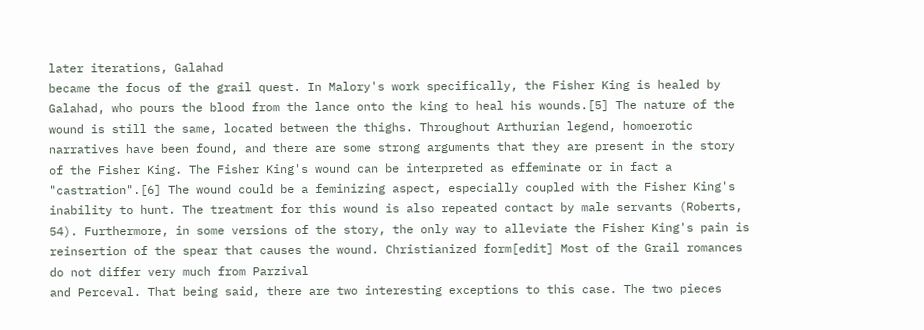later iterations, Galahad
became the focus of the grail quest. In Malory's work specifically, the Fisher King is healed by Galahad, who pours the blood from the lance onto the king to heal his wounds.[5] The nature of the wound is still the same, located between the thighs. Throughout Arthurian legend, homoerotic narratives have been found, and there are some strong arguments that they are present in the story of the Fisher King. The Fisher King's wound can be interpreted as effeminate or in fact a "castration".[6] The wound could be a feminizing aspect, especially coupled with the Fisher King's inability to hunt. The treatment for this wound is also repeated contact by male servants (Roberts, 54). Furthermore, in some versions of the story, the only way to alleviate the Fisher King's pain is reinsertion of the spear that causes the wound. Christianized form[edit] Most of the Grail romances do not differ very much from Parzival
and Perceval. That being said, there are two interesting exceptions to this case. The two pieces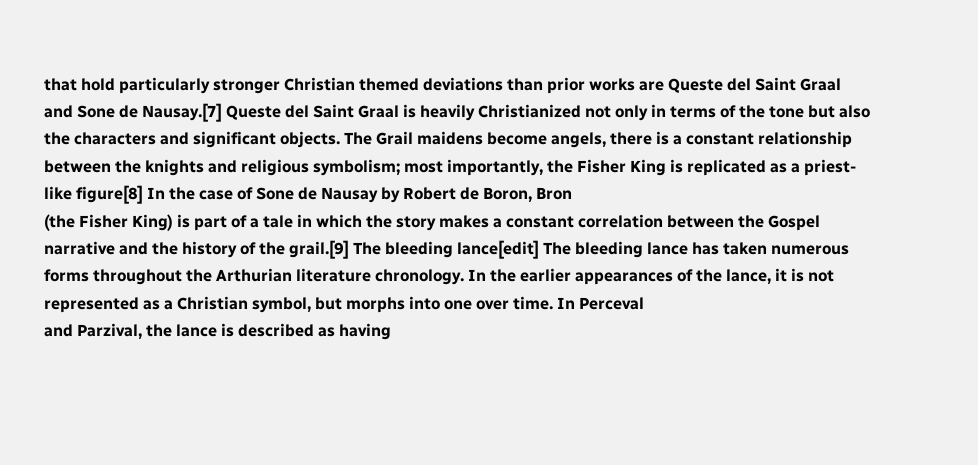that hold particularly stronger Christian themed deviations than prior works are Queste del Saint Graal and Sone de Nausay.[7] Queste del Saint Graal is heavily Christianized not only in terms of the tone but also the characters and significant objects. The Grail maidens become angels, there is a constant relationship between the knights and religious symbolism; most importantly, the Fisher King is replicated as a priest-like figure[8] In the case of Sone de Nausay by Robert de Boron, Bron
(the Fisher King) is part of a tale in which the story makes a constant correlation between the Gospel narrative and the history of the grail.[9] The bleeding lance[edit] The bleeding lance has taken numerous forms throughout the Arthurian literature chronology. In the earlier appearances of the lance, it is not represented as a Christian symbol, but morphs into one over time. In Perceval
and Parzival, the lance is described as having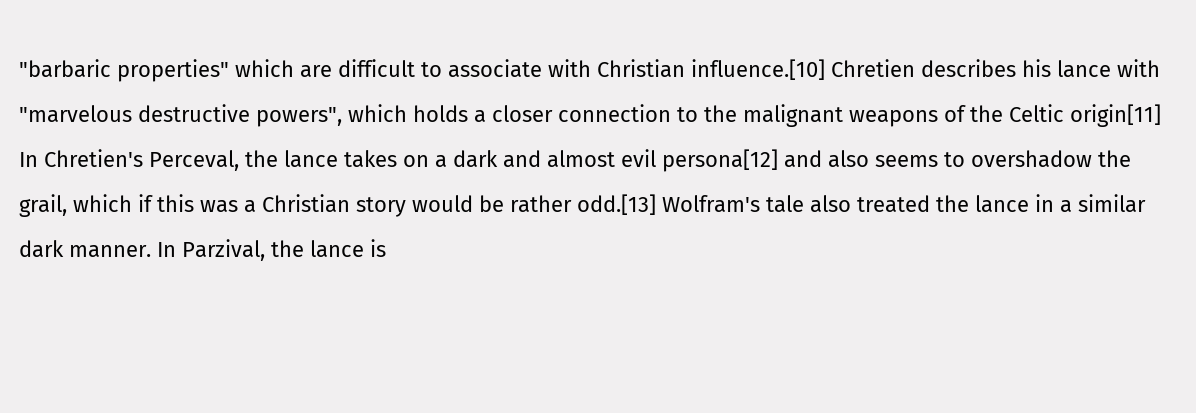"barbaric properties" which are difficult to associate with Christian influence.[10] Chretien describes his lance with "marvelous destructive powers", which holds a closer connection to the malignant weapons of the Celtic origin[11] In Chretien's Perceval, the lance takes on a dark and almost evil persona[12] and also seems to overshadow the grail, which if this was a Christian story would be rather odd.[13] Wolfram's tale also treated the lance in a similar dark manner. In Parzival, the lance is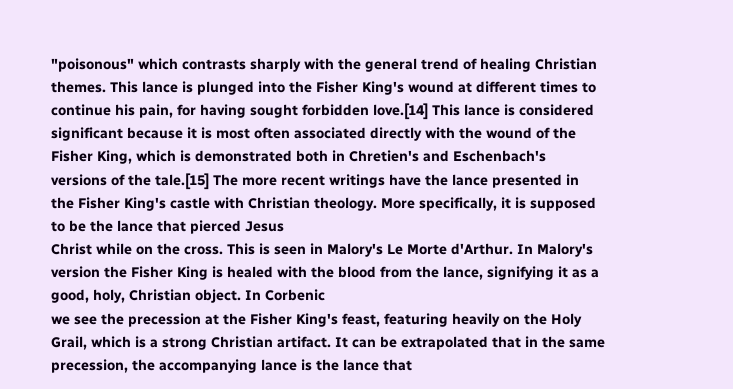"poisonous" which contrasts sharply with the general trend of healing Christian themes. This lance is plunged into the Fisher King's wound at different times to continue his pain, for having sought forbidden love.[14] This lance is considered significant because it is most often associated directly with the wound of the Fisher King, which is demonstrated both in Chretien's and Eschenbach's versions of the tale.[15] The more recent writings have the lance presented in the Fisher King's castle with Christian theology. More specifically, it is supposed to be the lance that pierced Jesus
Christ while on the cross. This is seen in Malory's Le Morte d'Arthur. In Malory's version the Fisher King is healed with the blood from the lance, signifying it as a good, holy, Christian object. In Corbenic
we see the precession at the Fisher King's feast, featuring heavily on the Holy Grail, which is a strong Christian artifact. It can be extrapolated that in the same precession, the accompanying lance is the lance that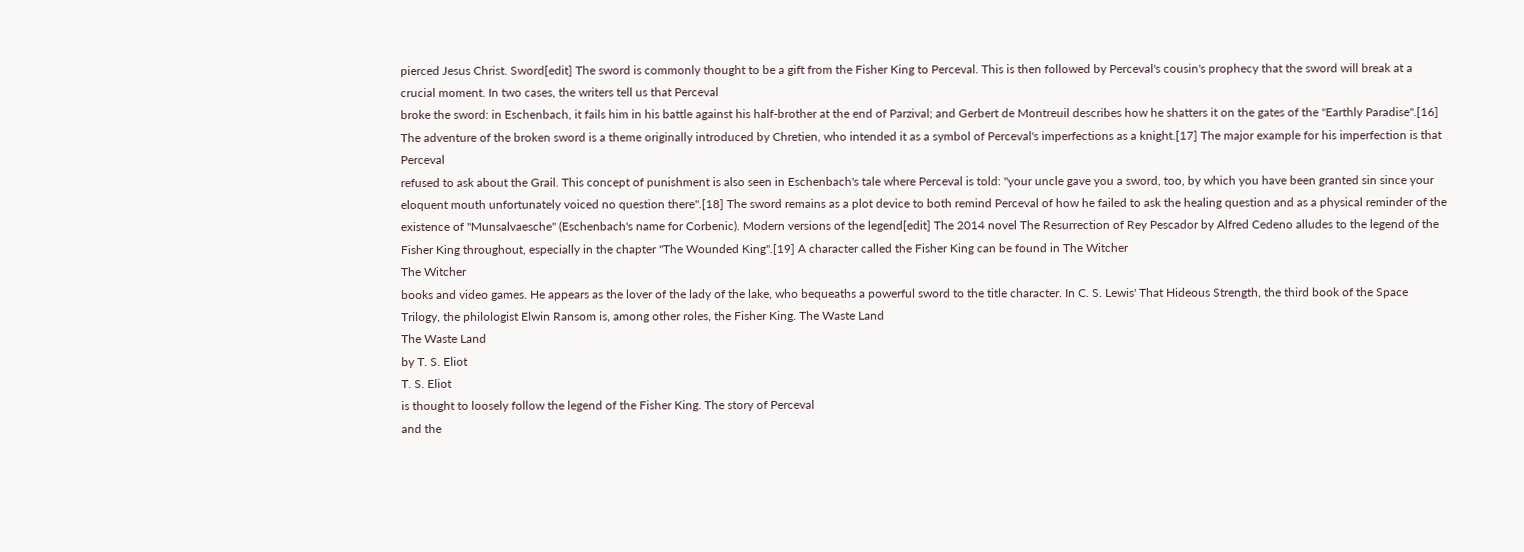pierced Jesus Christ. Sword[edit] The sword is commonly thought to be a gift from the Fisher King to Perceval. This is then followed by Perceval's cousin's prophecy that the sword will break at a crucial moment. In two cases, the writers tell us that Perceval
broke the sword: in Eschenbach, it fails him in his battle against his half-brother at the end of Parzival; and Gerbert de Montreuil describes how he shatters it on the gates of the "Earthly Paradise".[16] The adventure of the broken sword is a theme originally introduced by Chretien, who intended it as a symbol of Perceval's imperfections as a knight.[17] The major example for his imperfection is that Perceval
refused to ask about the Grail. This concept of punishment is also seen in Eschenbach's tale where Perceval is told: "your uncle gave you a sword, too, by which you have been granted sin since your eloquent mouth unfortunately voiced no question there".[18] The sword remains as a plot device to both remind Perceval of how he failed to ask the healing question and as a physical reminder of the existence of "Munsalvaesche" (Eschenbach's name for Corbenic). Modern versions of the legend[edit] The 2014 novel The Resurrection of Rey Pescador by Alfred Cedeno alludes to the legend of the Fisher King throughout, especially in the chapter "The Wounded King".[19] A character called the Fisher King can be found in The Witcher
The Witcher
books and video games. He appears as the lover of the lady of the lake, who bequeaths a powerful sword to the title character. In C. S. Lewis' That Hideous Strength, the third book of the Space Trilogy, the philologist Elwin Ransom is, among other roles, the Fisher King. The Waste Land
The Waste Land
by T. S. Eliot
T. S. Eliot
is thought to loosely follow the legend of the Fisher King. The story of Perceval
and the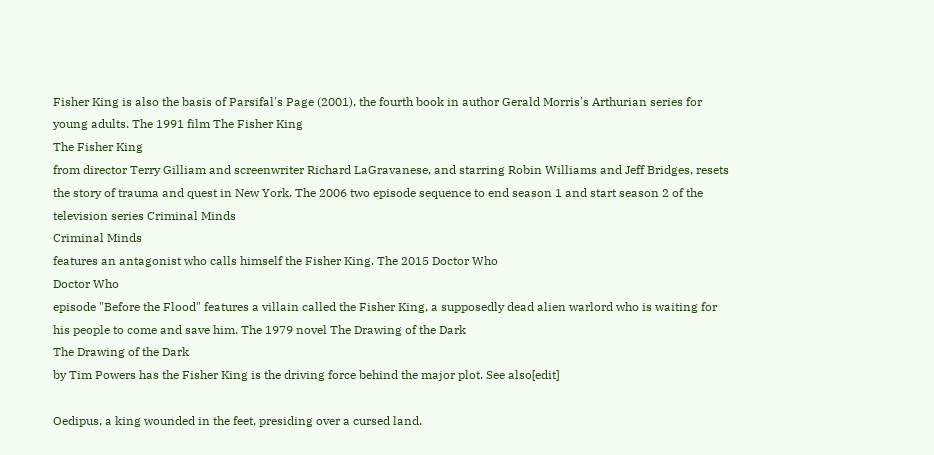Fisher King is also the basis of Parsifal's Page (2001), the fourth book in author Gerald Morris's Arthurian series for young adults. The 1991 film The Fisher King
The Fisher King
from director Terry Gilliam and screenwriter Richard LaGravanese, and starring Robin Williams and Jeff Bridges, resets the story of trauma and quest in New York. The 2006 two episode sequence to end season 1 and start season 2 of the television series Criminal Minds
Criminal Minds
features an antagonist who calls himself the Fisher King. The 2015 Doctor Who
Doctor Who
episode "Before the Flood" features a villain called the Fisher King, a supposedly dead alien warlord who is waiting for his people to come and save him. The 1979 novel The Drawing of the Dark
The Drawing of the Dark
by Tim Powers has the Fisher King is the driving force behind the major plot. See also[edit]

Oedipus, a king wounded in the feet, presiding over a cursed land.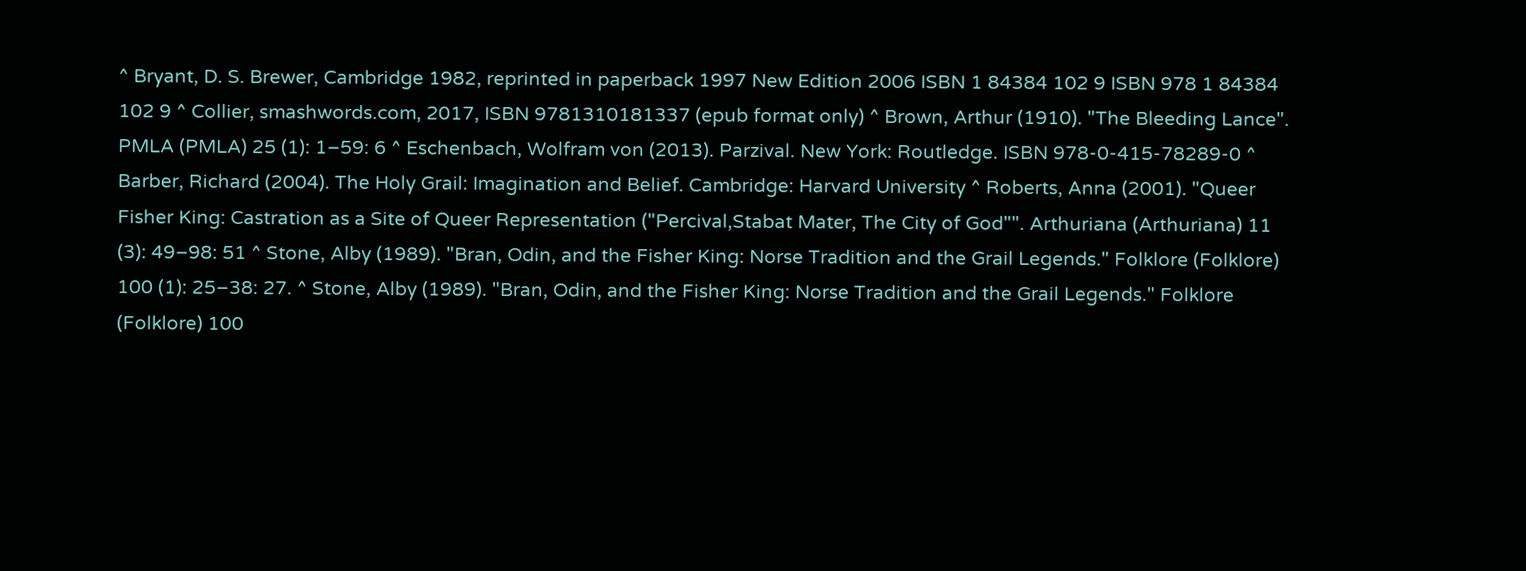^ Bryant, D. S. Brewer, Cambridge 1982, reprinted in paperback 1997 New Edition 2006 ISBN 1 84384 102 9 ISBN 978 1 84384 102 9 ^ Collier, smashwords.com, 2017, ISBN 9781310181337 (epub format only) ^ Brown, Arthur (1910). "The Bleeding Lance". PMLA (PMLA) 25 (1): 1–59: 6 ^ Eschenbach, Wolfram von (2013). Parzival. New York: Routledge. ISBN 978-0-415-78289-0 ^ Barber, Richard (2004). The Holy Grail: Imagination and Belief. Cambridge: Harvard University ^ Roberts, Anna (2001). "Queer Fisher King: Castration as a Site of Queer Representation ("Percival,Stabat Mater, The City of God"". Arthuriana (Arthuriana) 11 (3): 49–98: 51 ^ Stone, Alby (1989). "Bran, Odin, and the Fisher King: Norse Tradition and the Grail Legends." Folklore (Folklore) 100 (1): 25–38: 27. ^ Stone, Alby (1989). "Bran, Odin, and the Fisher King: Norse Tradition and the Grail Legends." Folklore (Folklore) 100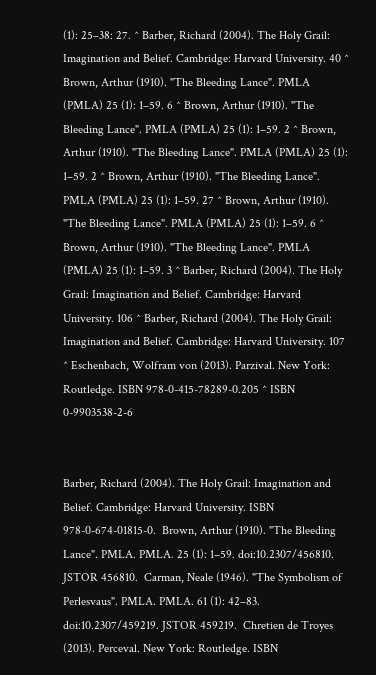(1): 25–38: 27. ^ Barber, Richard (2004). The Holy Grail: Imagination and Belief. Cambridge: Harvard University. 40 ^ Brown, Arthur (1910). "The Bleeding Lance". PMLA (PMLA) 25 (1): 1–59. 6 ^ Brown, Arthur (1910). "The Bleeding Lance". PMLA (PMLA) 25 (1): 1–59. 2 ^ Brown, Arthur (1910). "The Bleeding Lance". PMLA (PMLA) 25 (1): 1–59. 2 ^ Brown, Arthur (1910). "The Bleeding Lance". PMLA (PMLA) 25 (1): 1–59. 27 ^ Brown, Arthur (1910). "The Bleeding Lance". PMLA (PMLA) 25 (1): 1–59. 6 ^ Brown, Arthur (1910). "The Bleeding Lance". PMLA (PMLA) 25 (1): 1–59. 3 ^ Barber, Richard (2004). The Holy Grail: Imagination and Belief. Cambridge: Harvard University. 106 ^ Barber, Richard (2004). The Holy Grail: Imagination and Belief. Cambridge: Harvard University. 107 ^ Eschenbach, Wolfram von (2013). Parzival. New York: Routledge. ISBN 978-0-415-78289-0.205 ^ ISBN 0-9903538-2-6


Barber, Richard (2004). The Holy Grail: Imagination and Belief. Cambridge: Harvard University. ISBN 978-0-674-01815-0.  Brown, Arthur (1910). "The Bleeding Lance". PMLA. PMLA. 25 (1): 1–59. doi:10.2307/456810. JSTOR 456810.  Carman, Neale (1946). "The Symbolism of Perlesvaus". PMLA. PMLA. 61 (1): 42–83. doi:10.2307/459219. JSTOR 459219.  Chretien de Troyes (2013). Perceval. New York: Routledge. ISBN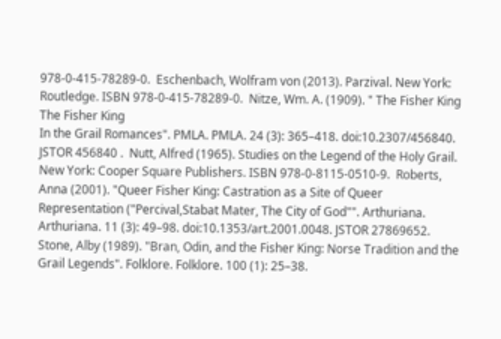978-0-415-78289-0.  Eschenbach, Wolfram von (2013). Parzival. New York: Routledge. ISBN 978-0-415-78289-0.  Nitze, Wm. A. (1909). " The Fisher King
The Fisher King
In the Grail Romances". PMLA. PMLA. 24 (3): 365–418. doi:10.2307/456840. JSTOR 456840 .  Nutt, Alfred (1965). Studies on the Legend of the Holy Grail. New York: Cooper Square Publishers. ISBN 978-0-8115-0510-9.  Roberts, Anna (2001). "Queer Fisher King: Castration as a Site of Queer Representation ("Percival,Stabat Mater, The City of God"". Arthuriana. Arthuriana. 11 (3): 49–98. doi:10.1353/art.2001.0048. JSTOR 27869652.  Stone, Alby (1989). "Bran, Odin, and the Fisher King: Norse Tradition and the Grail Legends". Folklore. Folklore. 100 (1): 25–38.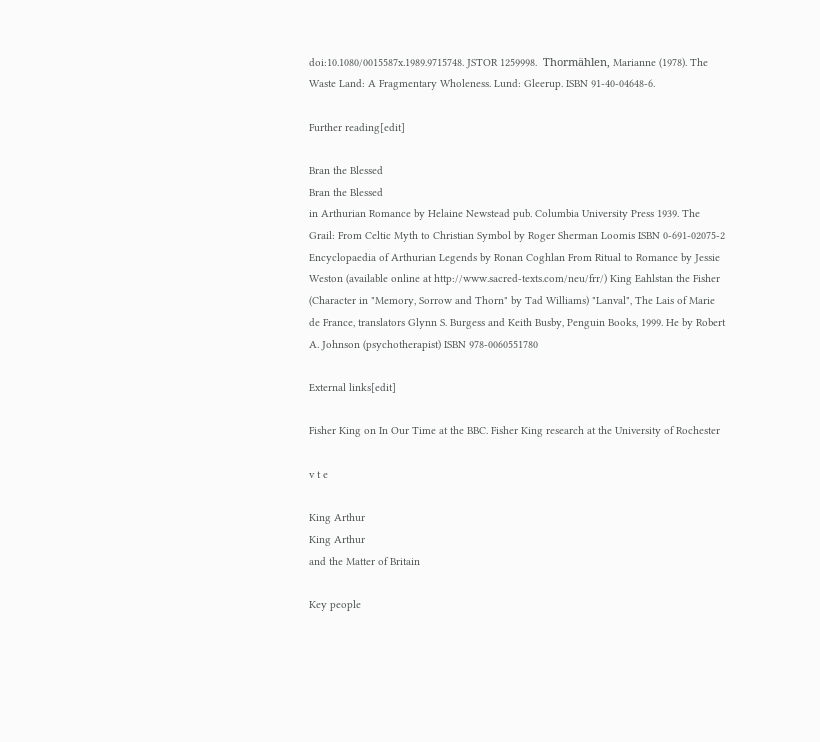doi:10.1080/0015587x.1989.9715748. JSTOR 1259998.  Thormählen, Marianne (1978). The Waste Land: A Fragmentary Wholeness. Lund: Gleerup. ISBN 91-40-04648-6.

Further reading[edit]

Bran the Blessed
Bran the Blessed
in Arthurian Romance by Helaine Newstead pub. Columbia University Press 1939. The Grail: From Celtic Myth to Christian Symbol by Roger Sherman Loomis ISBN 0-691-02075-2 Encyclopaedia of Arthurian Legends by Ronan Coghlan From Ritual to Romance by Jessie Weston (available online at http://www.sacred-texts.com/neu/frr/) King Eahlstan the Fisher (Character in "Memory, Sorrow and Thorn" by Tad Williams) "Lanval", The Lais of Marie de France, translators Glynn S. Burgess and Keith Busby, Penguin Books, 1999. He by Robert A. Johnson (psychotherapist) ISBN 978-0060551780

External links[edit]

Fisher King on In Our Time at the BBC. Fisher King research at the University of Rochester

v t e

King Arthur
King Arthur
and the Matter of Britain

Key people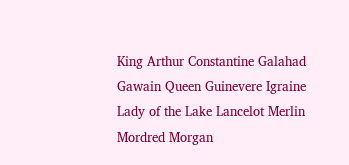King Arthur Constantine Galahad Gawain Queen Guinevere Igraine Lady of the Lake Lancelot Merlin Mordred Morgan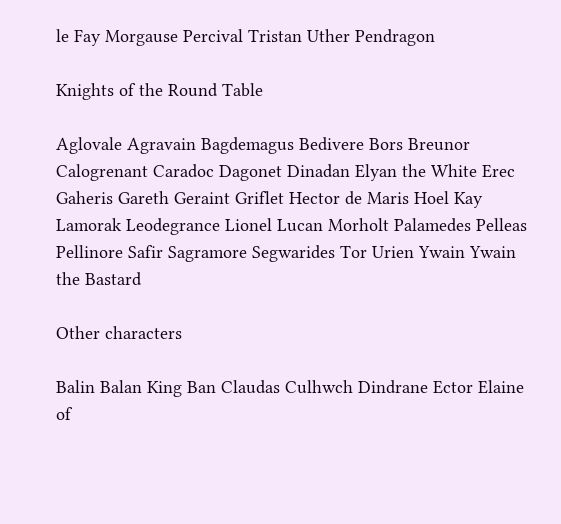le Fay Morgause Percival Tristan Uther Pendragon

Knights of the Round Table

Aglovale Agravain Bagdemagus Bedivere Bors Breunor Calogrenant Caradoc Dagonet Dinadan Elyan the White Erec Gaheris Gareth Geraint Griflet Hector de Maris Hoel Kay Lamorak Leodegrance Lionel Lucan Morholt Palamedes Pelleas Pellinore Safir Sagramore Segwarides Tor Urien Ywain Ywain
the Bastard

Other characters

Balin Balan King Ban Claudas Culhwch Dindrane Ector Elaine of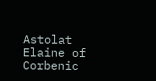Astolat Elaine of Corbenic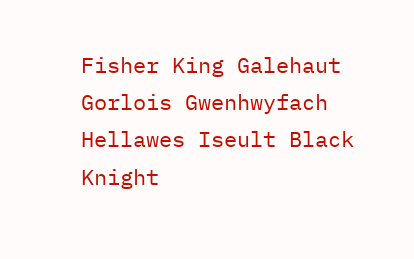Fisher King Galehaut Gorlois Gwenhwyfach Hellawes Iseult Black Knight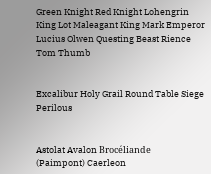Green Knight Red Knight Lohengrin King Lot Maleagant King Mark Emperor Lucius Olwen Questing Beast Rience Tom Thumb


Excalibur Holy Grail Round Table Siege Perilous


Astolat Avalon Brocéliande
(Paimpont) Caerleon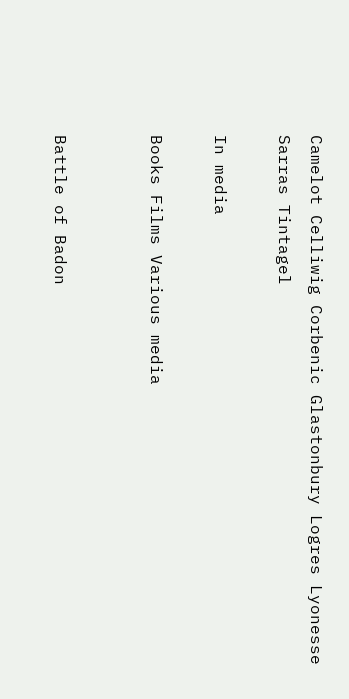Camelot Celliwig Corbenic Glastonbury Logres Lyonesse Sarras Tintagel

In media

Books Films Various media


Battle of Badon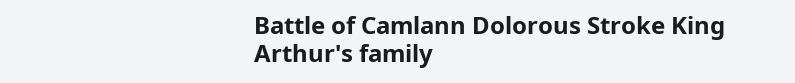Battle of Camlann Dolorous Stroke King Arthur's family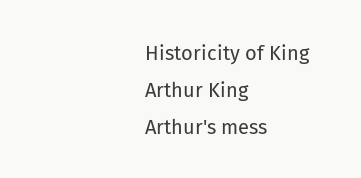Historicity of King Arthur King Arthur's mess